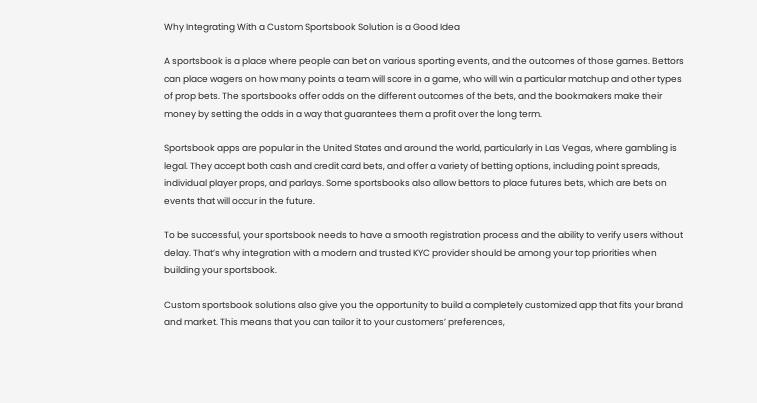Why Integrating With a Custom Sportsbook Solution is a Good Idea

A sportsbook is a place where people can bet on various sporting events, and the outcomes of those games. Bettors can place wagers on how many points a team will score in a game, who will win a particular matchup and other types of prop bets. The sportsbooks offer odds on the different outcomes of the bets, and the bookmakers make their money by setting the odds in a way that guarantees them a profit over the long term.

Sportsbook apps are popular in the United States and around the world, particularly in Las Vegas, where gambling is legal. They accept both cash and credit card bets, and offer a variety of betting options, including point spreads, individual player props, and parlays. Some sportsbooks also allow bettors to place futures bets, which are bets on events that will occur in the future.

To be successful, your sportsbook needs to have a smooth registration process and the ability to verify users without delay. That’s why integration with a modern and trusted KYC provider should be among your top priorities when building your sportsbook.

Custom sportsbook solutions also give you the opportunity to build a completely customized app that fits your brand and market. This means that you can tailor it to your customers’ preferences,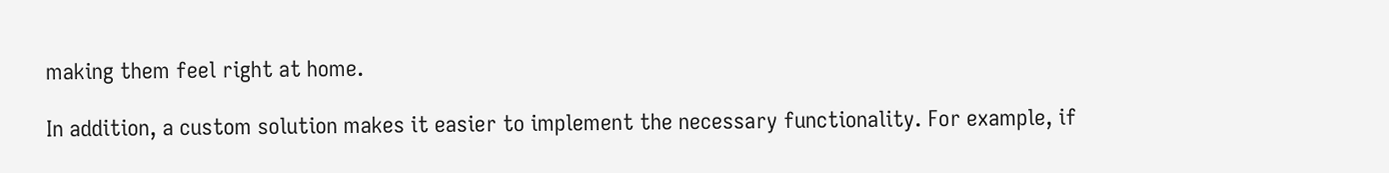making them feel right at home.

In addition, a custom solution makes it easier to implement the necessary functionality. For example, if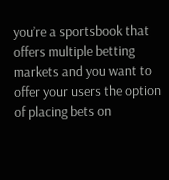you’re a sportsbook that offers multiple betting markets and you want to offer your users the option of placing bets on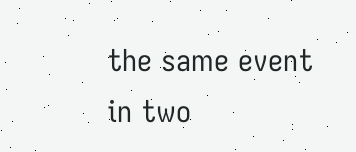the same event in two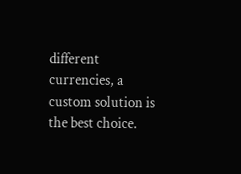different currencies, a custom solution is the best choice.